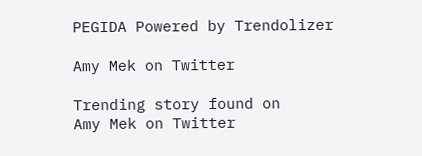PEGIDA Powered by Trendolizer

Amy Mek on Twitter

Trending story found on
Amy Mek on Twitter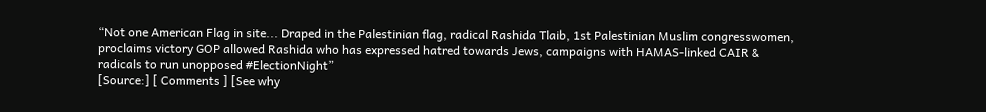“Not one American Flag in site... Draped in the Palestinian flag, radical Rashida Tlaib, 1st Palestinian Muslim congresswomen, proclaims victory GOP allowed Rashida who has expressed hatred towards Jews, campaigns with HAMAS-linked CAIR & radicals to run unopposed #ElectionNight”
[Source:] [ Comments ] [See why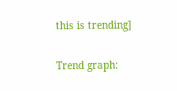this is trending]

Trend graph: